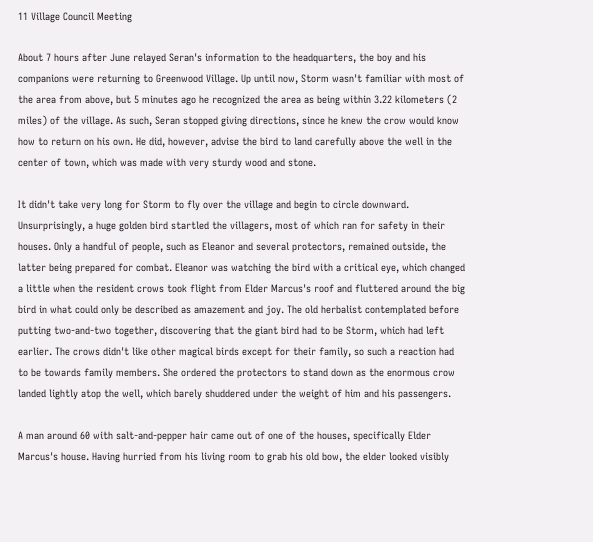11 Village Council Meeting

About 7 hours after June relayed Seran's information to the headquarters, the boy and his companions were returning to Greenwood Village. Up until now, Storm wasn't familiar with most of the area from above, but 5 minutes ago he recognized the area as being within 3.22 kilometers (2 miles) of the village. As such, Seran stopped giving directions, since he knew the crow would know how to return on his own. He did, however, advise the bird to land carefully above the well in the center of town, which was made with very sturdy wood and stone.

It didn't take very long for Storm to fly over the village and begin to circle downward. Unsurprisingly, a huge golden bird startled the villagers, most of which ran for safety in their houses. Only a handful of people, such as Eleanor and several protectors, remained outside, the latter being prepared for combat. Eleanor was watching the bird with a critical eye, which changed a little when the resident crows took flight from Elder Marcus's roof and fluttered around the big bird in what could only be described as amazement and joy. The old herbalist contemplated before putting two-and-two together, discovering that the giant bird had to be Storm, which had left earlier. The crows didn't like other magical birds except for their family, so such a reaction had to be towards family members. She ordered the protectors to stand down as the enormous crow landed lightly atop the well, which barely shuddered under the weight of him and his passengers.

A man around 60 with salt-and-pepper hair came out of one of the houses, specifically Elder Marcus's house. Having hurried from his living room to grab his old bow, the elder looked visibly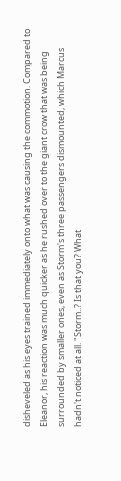disheveled as his eyes trained immediately onto what was causing the commotion. Compared to Eleanor, his reaction was much quicker as he rushed over to the giant crow that was being surrounded by smaller ones, even as Storm's three passengers dismounted, which Marcus hadn't noticed at all. "Storm..? Is that you? What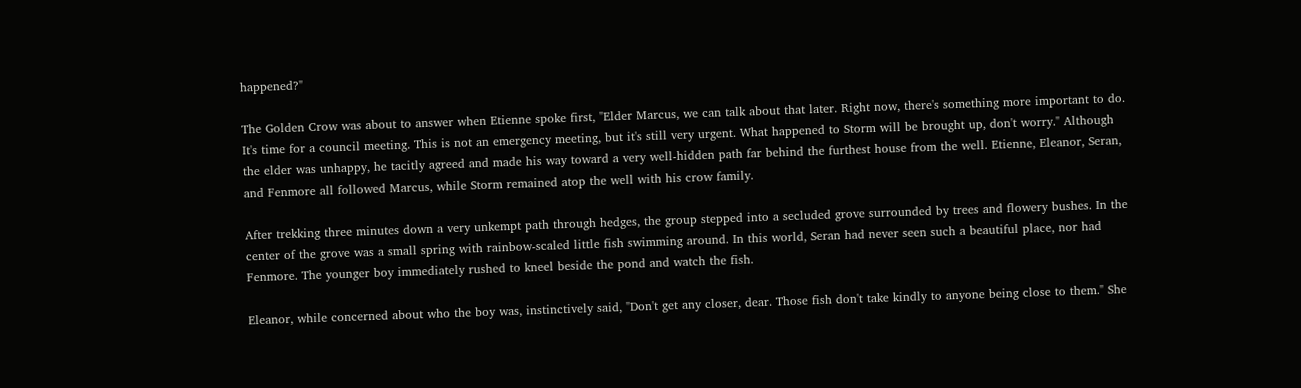happened?"

The Golden Crow was about to answer when Etienne spoke first, "Elder Marcus, we can talk about that later. Right now, there's something more important to do. It's time for a council meeting. This is not an emergency meeting, but it's still very urgent. What happened to Storm will be brought up, don't worry." Although the elder was unhappy, he tacitly agreed and made his way toward a very well-hidden path far behind the furthest house from the well. Etienne, Eleanor, Seran, and Fenmore all followed Marcus, while Storm remained atop the well with his crow family.

After trekking three minutes down a very unkempt path through hedges, the group stepped into a secluded grove surrounded by trees and flowery bushes. In the center of the grove was a small spring with rainbow-scaled little fish swimming around. In this world, Seran had never seen such a beautiful place, nor had Fenmore. The younger boy immediately rushed to kneel beside the pond and watch the fish.

Eleanor, while concerned about who the boy was, instinctively said, "Don't get any closer, dear. Those fish don't take kindly to anyone being close to them." She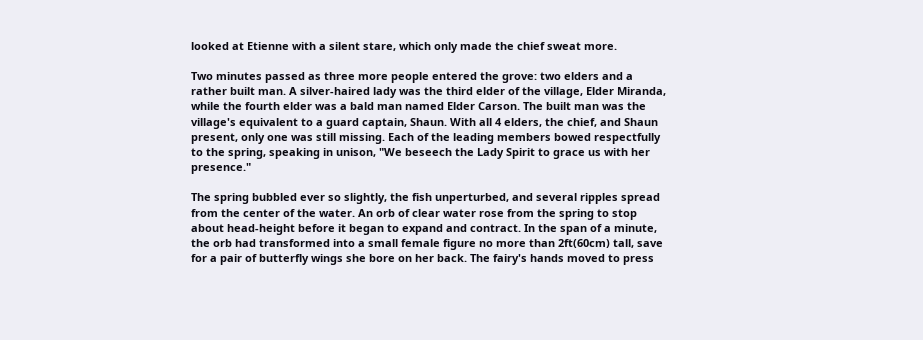looked at Etienne with a silent stare, which only made the chief sweat more.

Two minutes passed as three more people entered the grove: two elders and a rather built man. A silver-haired lady was the third elder of the village, Elder Miranda, while the fourth elder was a bald man named Elder Carson. The built man was the village's equivalent to a guard captain, Shaun. With all 4 elders, the chief, and Shaun present, only one was still missing. Each of the leading members bowed respectfully to the spring, speaking in unison, "We beseech the Lady Spirit to grace us with her presence."

The spring bubbled ever so slightly, the fish unperturbed, and several ripples spread from the center of the water. An orb of clear water rose from the spring to stop about head-height before it began to expand and contract. In the span of a minute, the orb had transformed into a small female figure no more than 2ft(60cm) tall, save for a pair of butterfly wings she bore on her back. The fairy's hands moved to press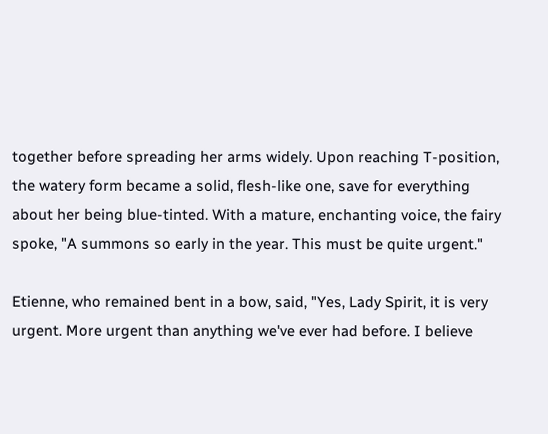together before spreading her arms widely. Upon reaching T-position, the watery form became a solid, flesh-like one, save for everything about her being blue-tinted. With a mature, enchanting voice, the fairy spoke, "A summons so early in the year. This must be quite urgent."

Etienne, who remained bent in a bow, said, "Yes, Lady Spirit, it is very urgent. More urgent than anything we've ever had before. I believe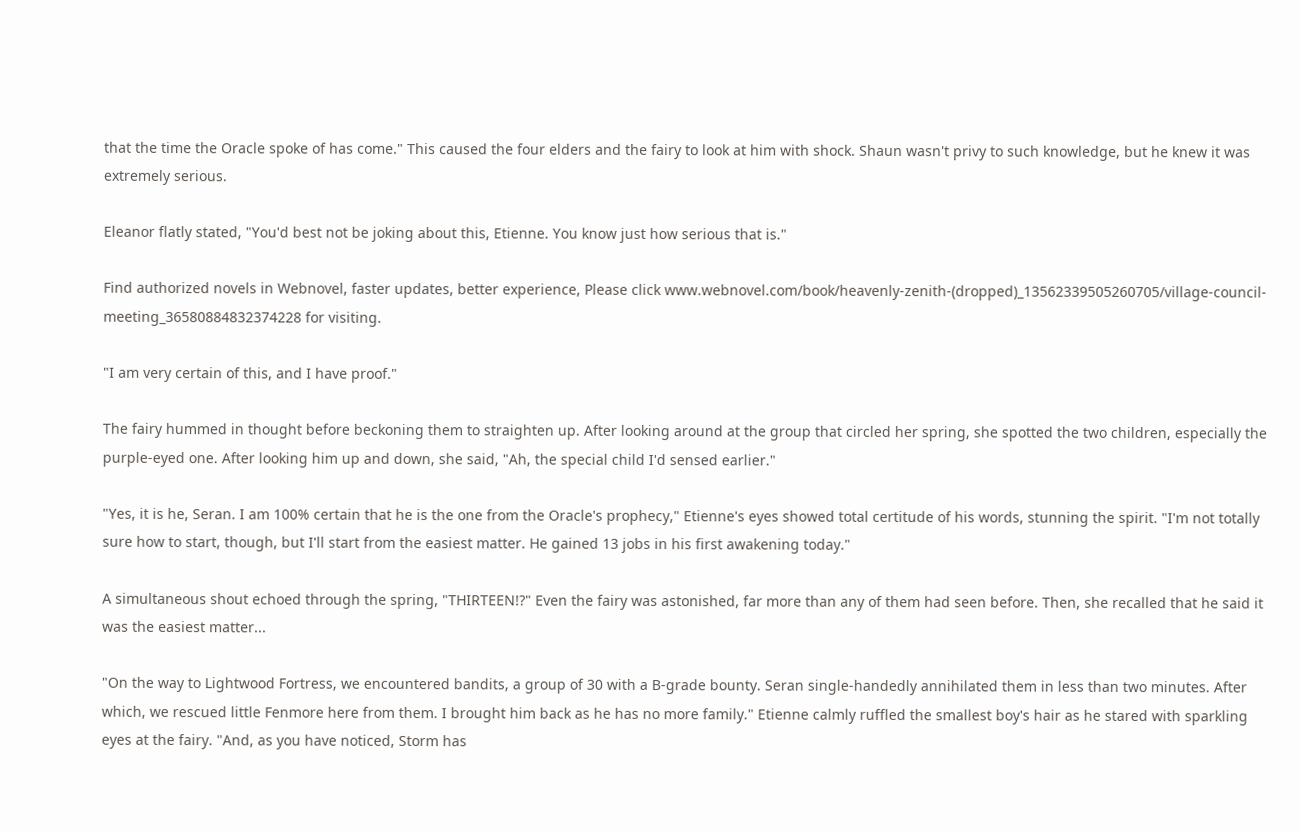that the time the Oracle spoke of has come." This caused the four elders and the fairy to look at him with shock. Shaun wasn't privy to such knowledge, but he knew it was extremely serious.

Eleanor flatly stated, "You'd best not be joking about this, Etienne. You know just how serious that is."

Find authorized novels in Webnovel, faster updates, better experience, Please click www.webnovel.com/book/heavenly-zenith-(dropped)_13562339505260705/village-council-meeting_36580884832374228 for visiting.

"I am very certain of this, and I have proof."

The fairy hummed in thought before beckoning them to straighten up. After looking around at the group that circled her spring, she spotted the two children, especially the purple-eyed one. After looking him up and down, she said, "Ah, the special child I'd sensed earlier."

"Yes, it is he, Seran. I am 100% certain that he is the one from the Oracle's prophecy," Etienne's eyes showed total certitude of his words, stunning the spirit. "I'm not totally sure how to start, though, but I'll start from the easiest matter. He gained 13 jobs in his first awakening today."

A simultaneous shout echoed through the spring, "THIRTEEN!?" Even the fairy was astonished, far more than any of them had seen before. Then, she recalled that he said it was the easiest matter...

"On the way to Lightwood Fortress, we encountered bandits, a group of 30 with a B-grade bounty. Seran single-handedly annihilated them in less than two minutes. After which, we rescued little Fenmore here from them. I brought him back as he has no more family." Etienne calmly ruffled the smallest boy's hair as he stared with sparkling eyes at the fairy. "And, as you have noticed, Storm has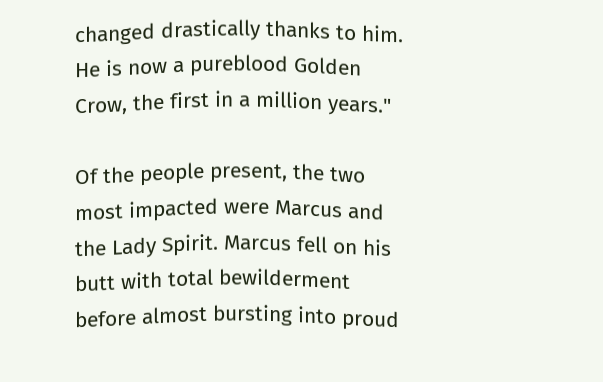changed drastically thanks to him. He is now a pureblood Golden Crow, the first in a million years."

Of the people present, the two most impacted were Marcus and the Lady Spirit. Marcus fell on his butt with total bewilderment before almost bursting into proud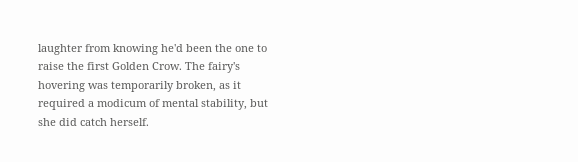laughter from knowing he'd been the one to raise the first Golden Crow. The fairy's hovering was temporarily broken, as it required a modicum of mental stability, but she did catch herself.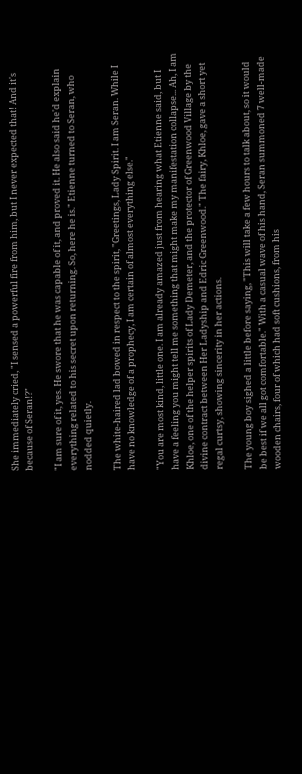She immediately cried, "I sensed a powerful fire from him, but I never expected that! And it's because of Seran!?"

"I am sure of it, yes. He swore that he was capable of it, and proved it. He also said he'd explain everything related to his secret upon returning. So, here he is." Etienne turned to Seran, who nodded quietly.

The white-haired lad bowed in respect to the spirit, "Greetings, Lady Spirit. I am Seran. While I have no knowledge of a prophecy, I am certain of almost everything else."

"You are most kind, little one. I am already amazed just from hearing what Etienne said, but I have a feeling you might tell me something that might make my manifestation collapse... Ah, I am Khloe, one of the helper spirits of Lady Demeter, and the protector of Greenwood Village by the divine contract between Her Ladyship and Edric Greenwood." The fairy, Khloe, gave a short yet regal curtsy, showing sincerity in her actions.

The young boy sighed a little before saying, "This will take a few hours to talk about, so it would be best if we all got comfortable." With a casual wave of his hand, Seran summoned 7 well-made wooden chairs, four of which had soft cushions, from his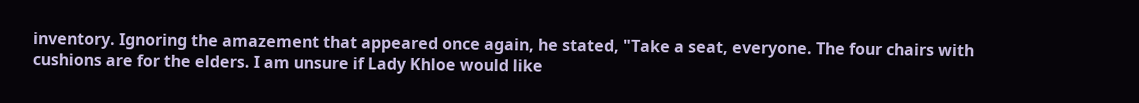inventory. Ignoring the amazement that appeared once again, he stated, "Take a seat, everyone. The four chairs with cushions are for the elders. I am unsure if Lady Khloe would like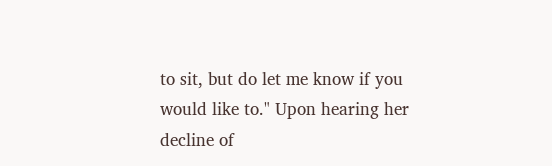to sit, but do let me know if you would like to." Upon hearing her decline of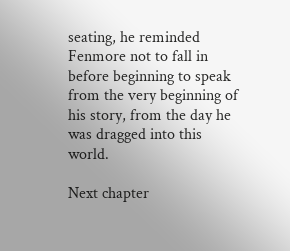seating, he reminded Fenmore not to fall in before beginning to speak from the very beginning of his story, from the day he was dragged into this world.

Next chapter